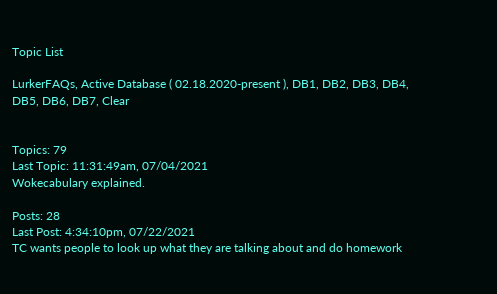Topic List

LurkerFAQs, Active Database ( 02.18.2020-present ), DB1, DB2, DB3, DB4, DB5, DB6, DB7, Clear


Topics: 79
Last Topic: 11:31:49am, 07/04/2021
Wokecabulary explained.

Posts: 28
Last Post: 4:34:10pm, 07/22/2021
TC wants people to look up what they are talking about and do homework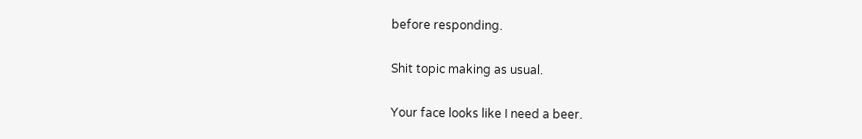before responding.

Shit topic making as usual.

Your face looks like I need a beer.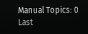Manual Topics: 0
Last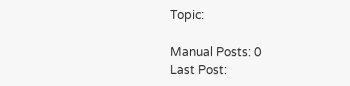Topic:

Manual Posts: 0
Last Post: